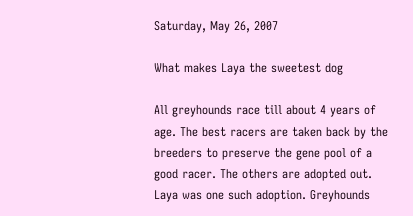Saturday, May 26, 2007

What makes Laya the sweetest dog

All greyhounds race till about 4 years of age. The best racers are taken back by the breeders to preserve the gene pool of a good racer. The others are adopted out. Laya was one such adoption. Greyhounds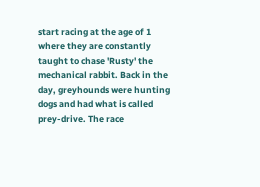start racing at the age of 1 where they are constantly taught to chase 'Rusty' the mechanical rabbit. Back in the day, greyhounds were hunting dogs and had what is called prey-drive. The race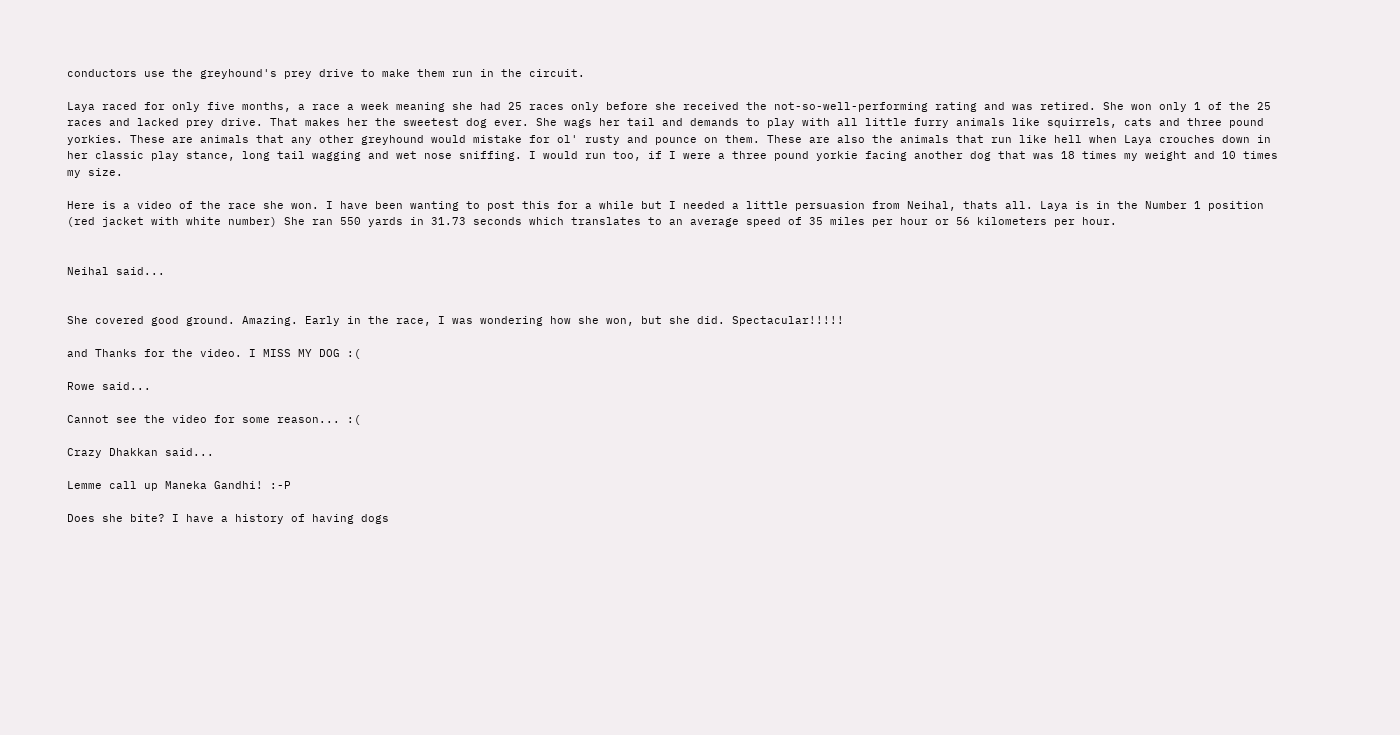conductors use the greyhound's prey drive to make them run in the circuit.

Laya raced for only five months, a race a week meaning she had 25 races only before she received the not-so-well-performing rating and was retired. She won only 1 of the 25 races and lacked prey drive. That makes her the sweetest dog ever. She wags her tail and demands to play with all little furry animals like squirrels, cats and three pound yorkies. These are animals that any other greyhound would mistake for ol' rusty and pounce on them. These are also the animals that run like hell when Laya crouches down in her classic play stance, long tail wagging and wet nose sniffing. I would run too, if I were a three pound yorkie facing another dog that was 18 times my weight and 10 times my size.

Here is a video of the race she won. I have been wanting to post this for a while but I needed a little persuasion from Neihal, thats all. Laya is in the Number 1 position (red jacket with white number) She ran 550 yards in 31.73 seconds which translates to an average speed of 35 miles per hour or 56 kilometers per hour.


Neihal said...


She covered good ground. Amazing. Early in the race, I was wondering how she won, but she did. Spectacular!!!!!

and Thanks for the video. I MISS MY DOG :(

Rowe said...

Cannot see the video for some reason... :(

Crazy Dhakkan said...

Lemme call up Maneka Gandhi! :-P

Does she bite? I have a history of having dogs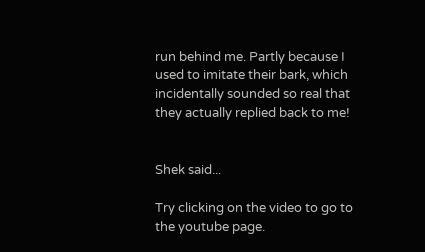run behind me. Partly because I used to imitate their bark, which incidentally sounded so real that they actually replied back to me!


Shek said...

Try clicking on the video to go to the youtube page.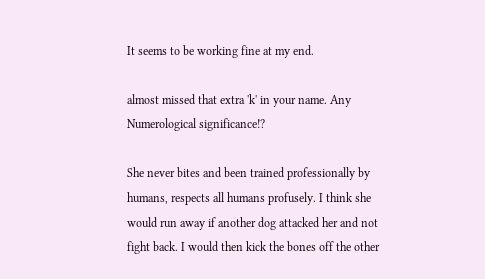It seems to be working fine at my end.

almost missed that extra 'k' in your name. Any Numerological significance!?

She never bites and been trained professionally by humans, respects all humans profusely. I think she would run away if another dog attacked her and not fight back. I would then kick the bones off the other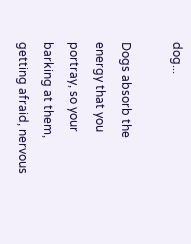dog...

Dogs absorb the energy that you portray, so your barking at them, getting afraid, nervous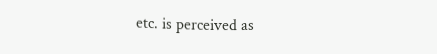etc. is perceived as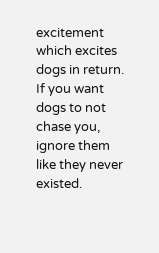excitement which excites dogs in return. If you want dogs to not chase you, ignore them like they never existed.